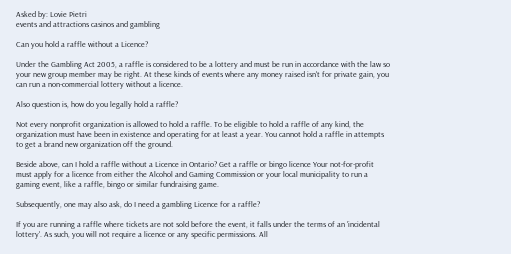Asked by: Lovie Pietri
events and attractions casinos and gambling

Can you hold a raffle without a Licence?

Under the Gambling Act 2005, a raffle is considered to be a lottery and must be run in accordance with the law so your new group member may be right. At these kinds of events where any money raised isn't for private gain, you can run a non-commercial lottery without a licence.

Also question is, how do you legally hold a raffle?

Not every nonprofit organization is allowed to hold a raffle. To be eligible to hold a raffle of any kind, the organization must have been in existence and operating for at least a year. You cannot hold a raffle in attempts to get a brand new organization off the ground.

Beside above, can I hold a raffle without a Licence in Ontario? Get a raffle or bingo licence Your not-for-profit must apply for a licence from either the Alcohol and Gaming Commission or your local municipality to run a gaming event, like a raffle, bingo or similar fundraising game.

Subsequently, one may also ask, do I need a gambling Licence for a raffle?

If you are running a raffle where tickets are not sold before the event, it falls under the terms of an 'incidental lottery'. As such, you will not require a licence or any specific permissions. All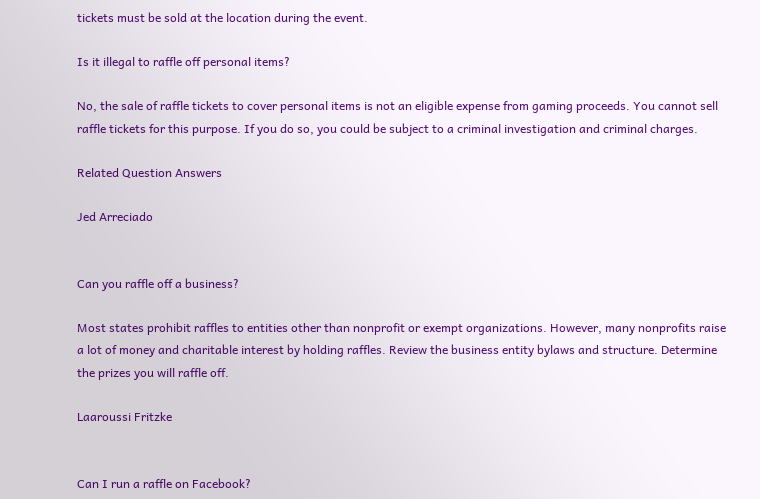tickets must be sold at the location during the event.

Is it illegal to raffle off personal items?

No, the sale of raffle tickets to cover personal items is not an eligible expense from gaming proceeds. You cannot sell raffle tickets for this purpose. If you do so, you could be subject to a criminal investigation and criminal charges.

Related Question Answers

Jed Arreciado


Can you raffle off a business?

Most states prohibit raffles to entities other than nonprofit or exempt organizations. However, many nonprofits raise a lot of money and charitable interest by holding raffles. Review the business entity bylaws and structure. Determine the prizes you will raffle off.

Laaroussi Fritzke


Can I run a raffle on Facebook?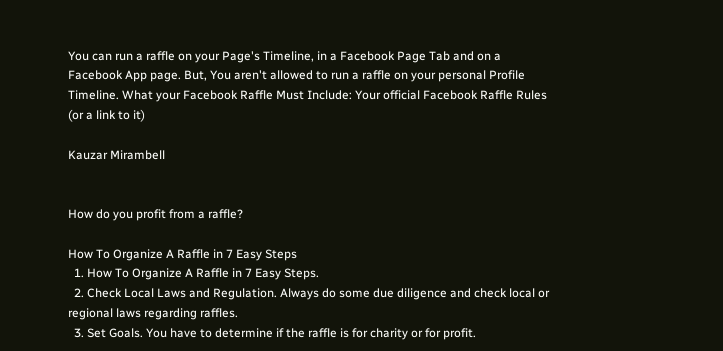You can run a raffle on your Page's Timeline, in a Facebook Page Tab and on a Facebook App page. But, You aren't allowed to run a raffle on your personal Profile Timeline. What your Facebook Raffle Must Include: Your official Facebook Raffle Rules (or a link to it)

Kauzar Mirambell


How do you profit from a raffle?

How To Organize A Raffle in 7 Easy Steps
  1. How To Organize A Raffle in 7 Easy Steps.
  2. Check Local Laws and Regulation. Always do some due diligence and check local or regional laws regarding raffles.
  3. Set Goals. You have to determine if the raffle is for charity or for profit.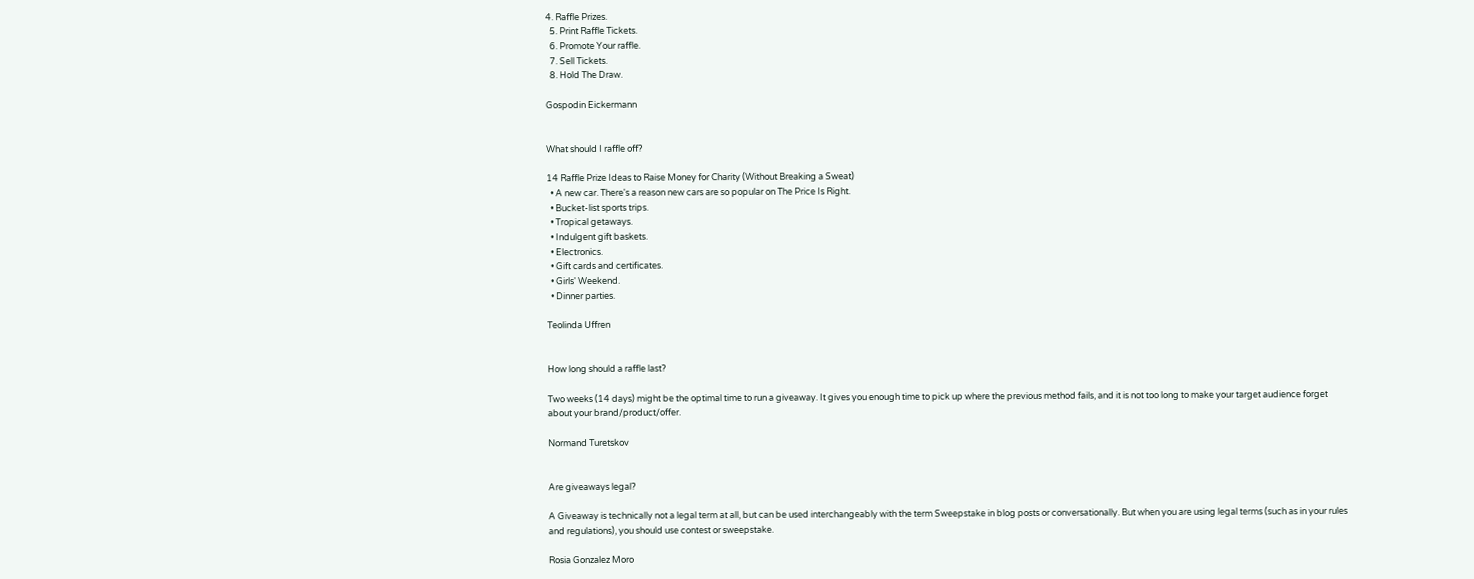4. Raffle Prizes.
  5. Print Raffle Tickets.
  6. Promote Your raffle.
  7. Sell Tickets.
  8. Hold The Draw.

Gospodin Eickermann


What should I raffle off?

14 Raffle Prize Ideas to Raise Money for Charity (Without Breaking a Sweat)
  • A new car. There's a reason new cars are so popular on The Price Is Right.
  • Bucket-list sports trips.
  • Tropical getaways.
  • Indulgent gift baskets.
  • Electronics.
  • Gift cards and certificates.
  • Girls' Weekend.
  • Dinner parties.

Teolinda Uffren


How long should a raffle last?

Two weeks (14 days) might be the optimal time to run a giveaway. It gives you enough time to pick up where the previous method fails, and it is not too long to make your target audience forget about your brand/product/offer.

Normand Turetskov


Are giveaways legal?

A Giveaway is technically not a legal term at all, but can be used interchangeably with the term Sweepstake in blog posts or conversationally. But when you are using legal terms (such as in your rules and regulations), you should use contest or sweepstake.

Rosia Gonzalez Moro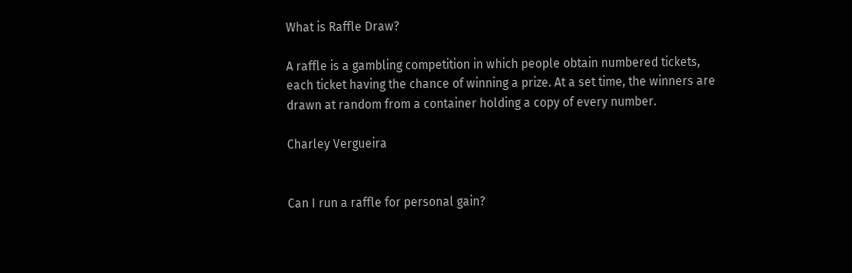What is Raffle Draw?

A raffle is a gambling competition in which people obtain numbered tickets, each ticket having the chance of winning a prize. At a set time, the winners are drawn at random from a container holding a copy of every number.

Charley Vergueira


Can I run a raffle for personal gain?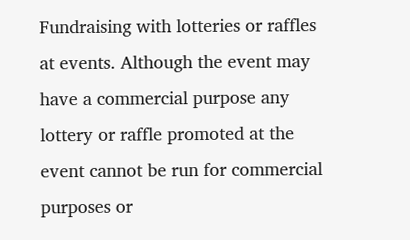Fundraising with lotteries or raffles at events. Although the event may have a commercial purpose any lottery or raffle promoted at the event cannot be run for commercial purposes or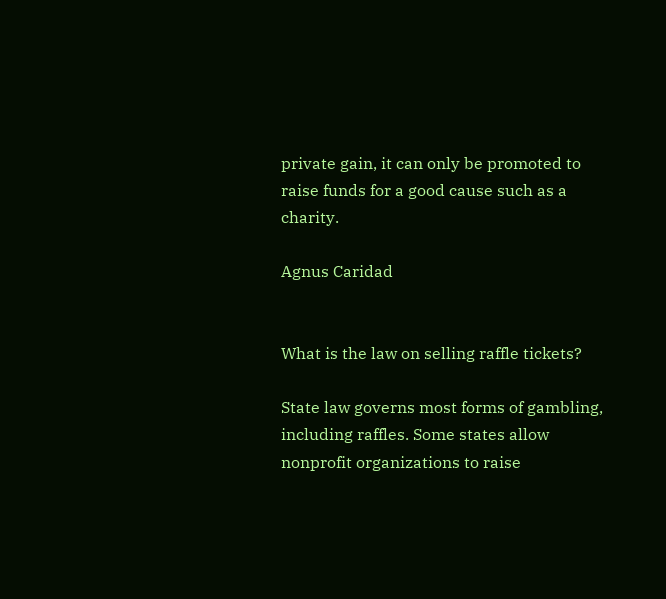private gain, it can only be promoted to raise funds for a good cause such as a charity.

Agnus Caridad


What is the law on selling raffle tickets?

State law governs most forms of gambling, including raffles. Some states allow nonprofit organizations to raise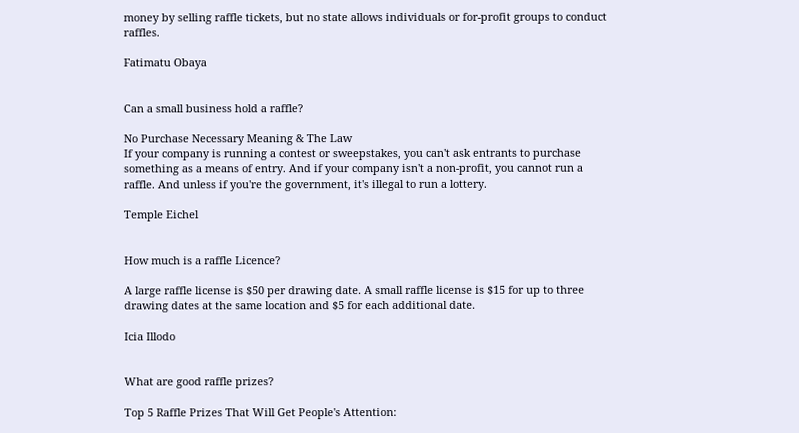money by selling raffle tickets, but no state allows individuals or for-profit groups to conduct raffles.

Fatimatu Obaya


Can a small business hold a raffle?

No Purchase Necessary Meaning & The Law
If your company is running a contest or sweepstakes, you can't ask entrants to purchase something as a means of entry. And if your company isn't a non-profit, you cannot run a raffle. And unless if you're the government, it's illegal to run a lottery.

Temple Eichel


How much is a raffle Licence?

A large raffle license is $50 per drawing date. A small raffle license is $15 for up to three drawing dates at the same location and $5 for each additional date.

Icia Illodo


What are good raffle prizes?

Top 5 Raffle Prizes That Will Get People's Attention: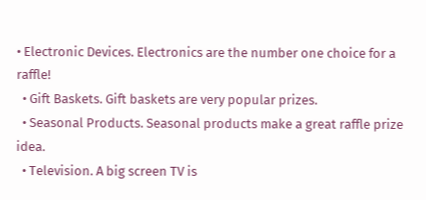• Electronic Devices. Electronics are the number one choice for a raffle!
  • Gift Baskets. Gift baskets are very popular prizes.
  • Seasonal Products. Seasonal products make a great raffle prize idea.
  • Television. A big screen TV is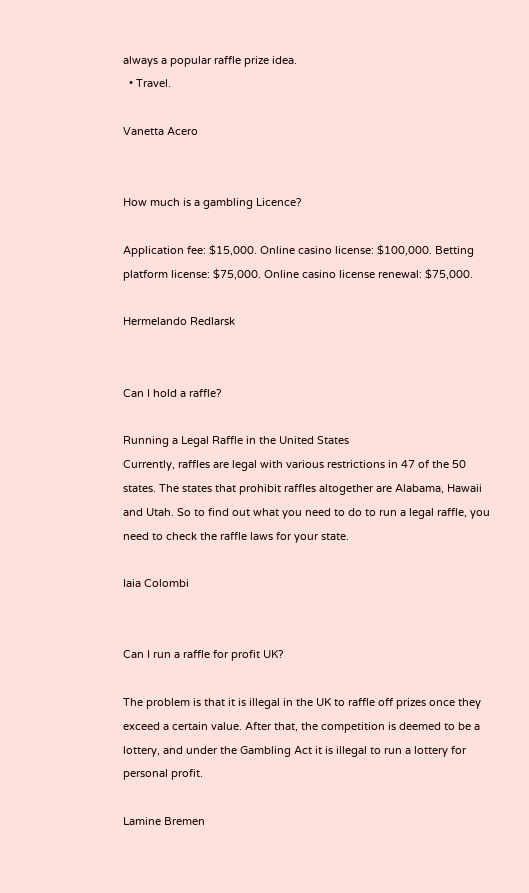always a popular raffle prize idea.
  • Travel.

Vanetta Acero


How much is a gambling Licence?

Application fee: $15,000. Online casino license: $100,000. Betting platform license: $75,000. Online casino license renewal: $75,000.

Hermelando Redlarsk


Can I hold a raffle?

Running a Legal Raffle in the United States
Currently, raffles are legal with various restrictions in 47 of the 50 states. The states that prohibit raffles altogether are Alabama, Hawaii and Utah. So to find out what you need to do to run a legal raffle, you need to check the raffle laws for your state.

Iaia Colombi


Can I run a raffle for profit UK?

The problem is that it is illegal in the UK to raffle off prizes once they exceed a certain value. After that, the competition is deemed to be a lottery, and under the Gambling Act it is illegal to run a lottery for personal profit.

Lamine Bremen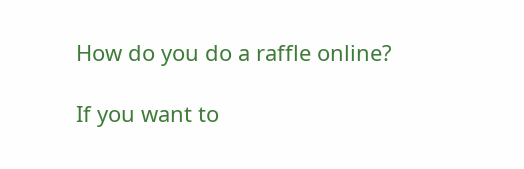How do you do a raffle online?

If you want to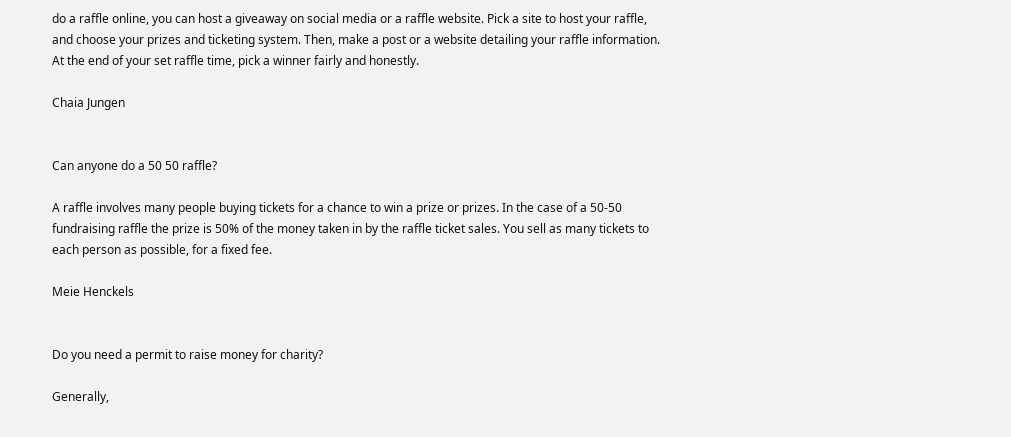do a raffle online, you can host a giveaway on social media or a raffle website. Pick a site to host your raffle, and choose your prizes and ticketing system. Then, make a post or a website detailing your raffle information. At the end of your set raffle time, pick a winner fairly and honestly.

Chaia Jungen


Can anyone do a 50 50 raffle?

A raffle involves many people buying tickets for a chance to win a prize or prizes. In the case of a 50-50 fundraising raffle the prize is 50% of the money taken in by the raffle ticket sales. You sell as many tickets to each person as possible, for a fixed fee.

Meie Henckels


Do you need a permit to raise money for charity?

Generally,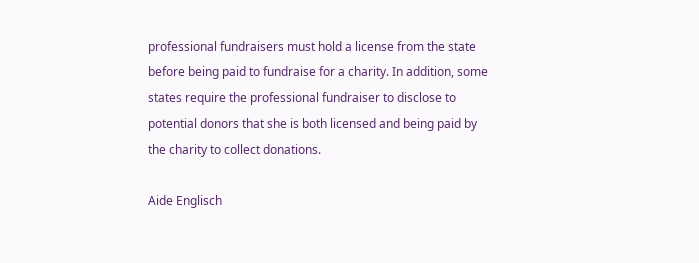professional fundraisers must hold a license from the state before being paid to fundraise for a charity. In addition, some states require the professional fundraiser to disclose to potential donors that she is both licensed and being paid by the charity to collect donations.

Aide Englisch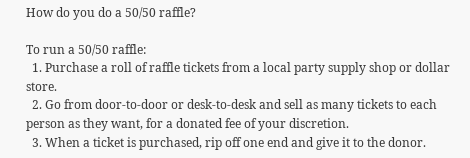How do you do a 50/50 raffle?

To run a 50/50 raffle:
  1. Purchase a roll of raffle tickets from a local party supply shop or dollar store.
  2. Go from door-to-door or desk-to-desk and sell as many tickets to each person as they want, for a donated fee of your discretion.
  3. When a ticket is purchased, rip off one end and give it to the donor.